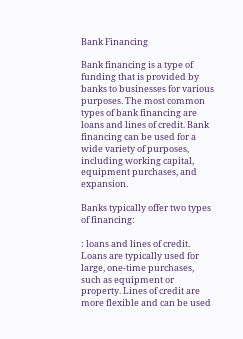Bank Financing

Bank financing is a type of funding that is provided by banks to businesses for various purposes. The most common types of bank financing are loans and lines of credit. Bank financing can be used for a wide variety of purposes, including working capital, equipment purchases, and expansion.

Banks typically offer two types of financing:

: loans and lines of credit. Loans are typically used for large, one-time purchases, such as equipment or property. Lines of credit are more flexible and can be used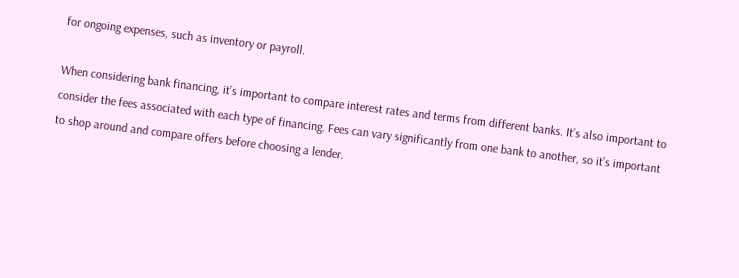for ongoing expenses, such as inventory or payroll.

When considering bank financing, it’s important to compare interest rates and terms from different banks. It’s also important to consider the fees associated with each type of financing. Fees can vary significantly from one bank to another, so it’s important to shop around and compare offers before choosing a lender.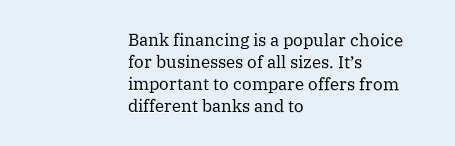Bank financing is a popular choice for businesses of all sizes. It’s important to compare offers from different banks and to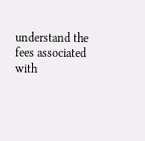understand the fees associated with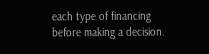each type of financing before making a decision.